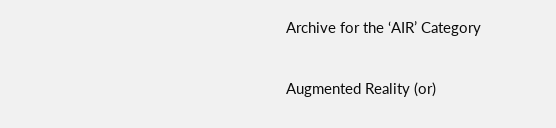Archive for the ‘AIR’ Category

Augmented Reality (or)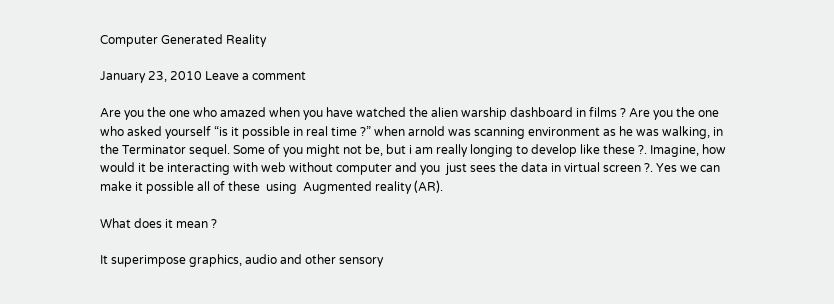Computer Generated Reality

January 23, 2010 Leave a comment

Are you the one who amazed when you have watched the alien warship dashboard in films ? Are you the one who asked yourself “is it possible in real time ?” when arnold was scanning environment as he was walking, in the Terminator sequel. Some of you might not be, but i am really longing to develop like these ?. Imagine, how would it be interacting with web without computer and you  just sees the data in virtual screen ?. Yes we can make it possible all of these  using  Augmented reality (AR).

What does it mean ?

It superimpose graphics, audio and other sensory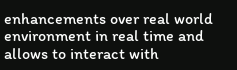enhancements over real world environment in real time and allows to interact with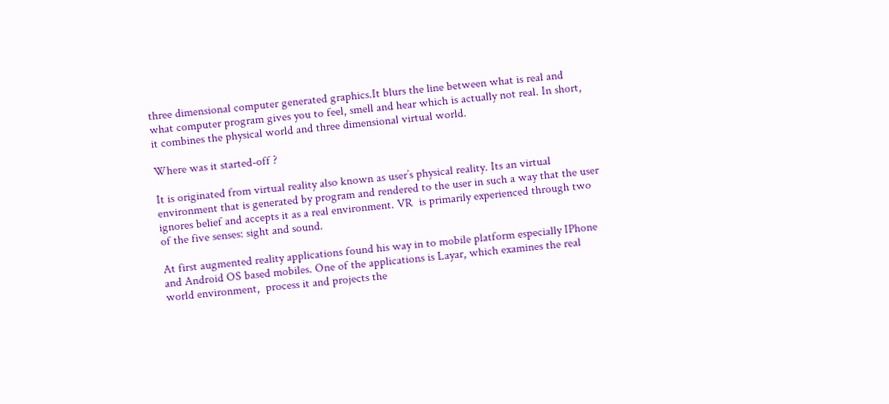three dimensional computer generated graphics.It blurs the line between what is real and what computer program gives you to feel, smell and hear which is actually not real. In short, it combines the physical world and three dimensional virtual world.

Where was it started-off ?

It is originated from virtual reality also known as user’s physical reality. Its an virtual environment that is generated by program and rendered to the user in such a way that the user ignores belief and accepts it as a real environment. VR  is primarily experienced through two of the five senses: sight and sound.

At first augmented reality applications found his way in to mobile platform especially IPhone and Android OS based mobiles. One of the applications is Layar, which examines the real world environment,  process it and projects the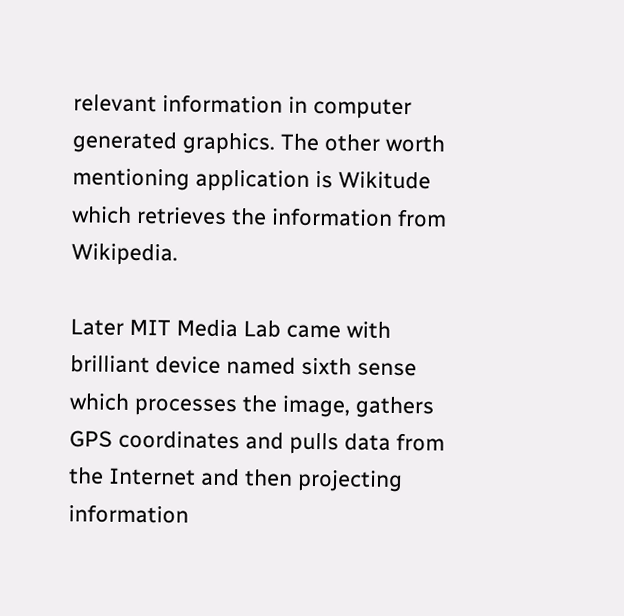relevant information in computer generated graphics. The other worth mentioning application is Wikitude which retrieves the information from Wikipedia.

Later MIT Media Lab came with brilliant device named sixth sense which processes the image, gathers GPS coordinates and pulls data from the Internet and then projecting information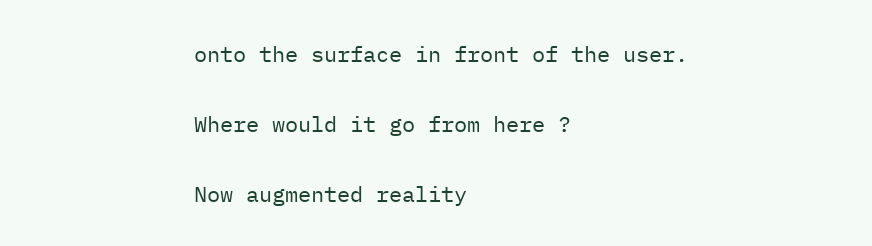onto the surface in front of the user.

Where would it go from here ?

Now augmented reality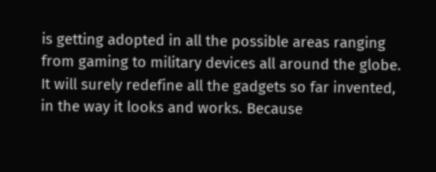is getting adopted in all the possible areas ranging from gaming to military devices all around the globe. It will surely redefine all the gadgets so far invented, in the way it looks and works. Because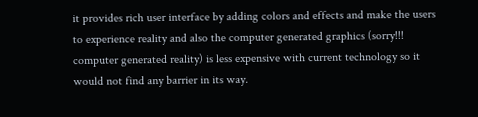it provides rich user interface by adding colors and effects and make the users to experience reality and also the computer generated graphics (sorry!!! computer generated reality) is less expensive with current technology so it would not find any barrier in its way.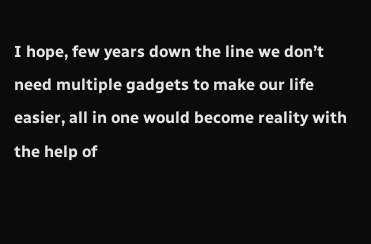I hope, few years down the line we don’t need multiple gadgets to make our life easier, all in one would become reality with the help of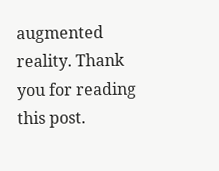augmented reality. Thank you for reading this post.